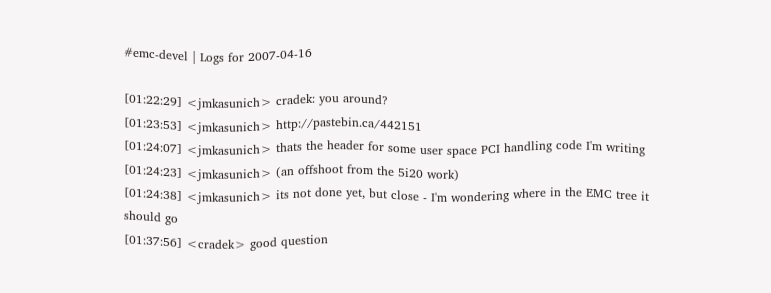#emc-devel | Logs for 2007-04-16

[01:22:29] <jmkasunich> cradek: you around?
[01:23:53] <jmkasunich> http://pastebin.ca/442151
[01:24:07] <jmkasunich> thats the header for some user space PCI handling code I'm writing
[01:24:23] <jmkasunich> (an offshoot from the 5i20 work)
[01:24:38] <jmkasunich> its not done yet, but close - I'm wondering where in the EMC tree it should go
[01:37:56] <cradek> good question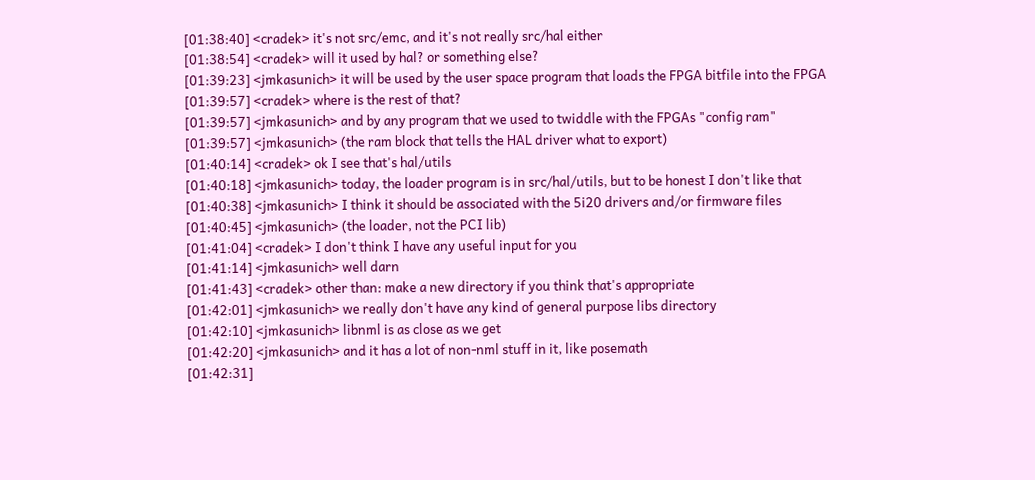[01:38:40] <cradek> it's not src/emc, and it's not really src/hal either
[01:38:54] <cradek> will it used by hal? or something else?
[01:39:23] <jmkasunich> it will be used by the user space program that loads the FPGA bitfile into the FPGA
[01:39:57] <cradek> where is the rest of that?
[01:39:57] <jmkasunich> and by any program that we used to twiddle with the FPGAs "config ram"
[01:39:57] <jmkasunich> (the ram block that tells the HAL driver what to export)
[01:40:14] <cradek> ok I see that's hal/utils
[01:40:18] <jmkasunich> today, the loader program is in src/hal/utils, but to be honest I don't like that
[01:40:38] <jmkasunich> I think it should be associated with the 5i20 drivers and/or firmware files
[01:40:45] <jmkasunich> (the loader, not the PCI lib)
[01:41:04] <cradek> I don't think I have any useful input for you
[01:41:14] <jmkasunich> well darn
[01:41:43] <cradek> other than: make a new directory if you think that's appropriate
[01:42:01] <jmkasunich> we really don't have any kind of general purpose libs directory
[01:42:10] <jmkasunich> libnml is as close as we get
[01:42:20] <jmkasunich> and it has a lot of non-nml stuff in it, like posemath
[01:42:31]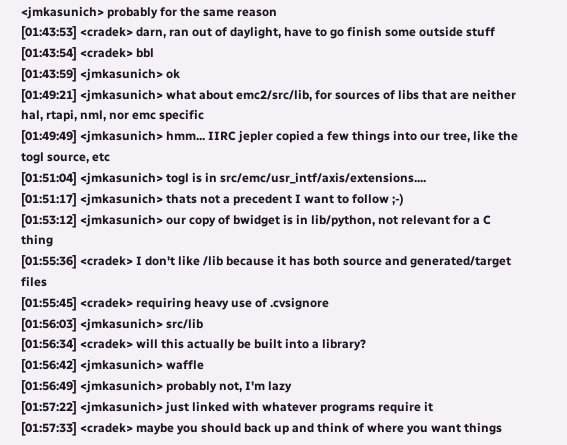<jmkasunich> probably for the same reason
[01:43:53] <cradek> darn, ran out of daylight, have to go finish some outside stuff
[01:43:54] <cradek> bbl
[01:43:59] <jmkasunich> ok
[01:49:21] <jmkasunich> what about emc2/src/lib, for sources of libs that are neither hal, rtapi, nml, nor emc specific
[01:49:49] <jmkasunich> hmm... IIRC jepler copied a few things into our tree, like the togl source, etc
[01:51:04] <jmkasunich> togl is in src/emc/usr_intf/axis/extensions....
[01:51:17] <jmkasunich> thats not a precedent I want to follow ;-)
[01:53:12] <jmkasunich> our copy of bwidget is in lib/python, not relevant for a C thing
[01:55:36] <cradek> I don't like /lib because it has both source and generated/target files
[01:55:45] <cradek> requiring heavy use of .cvsignore
[01:56:03] <jmkasunich> src/lib
[01:56:34] <cradek> will this actually be built into a library?
[01:56:42] <jmkasunich> waffle
[01:56:49] <jmkasunich> probably not, I'm lazy
[01:57:22] <jmkasunich> just linked with whatever programs require it
[01:57:33] <cradek> maybe you should back up and think of where you want things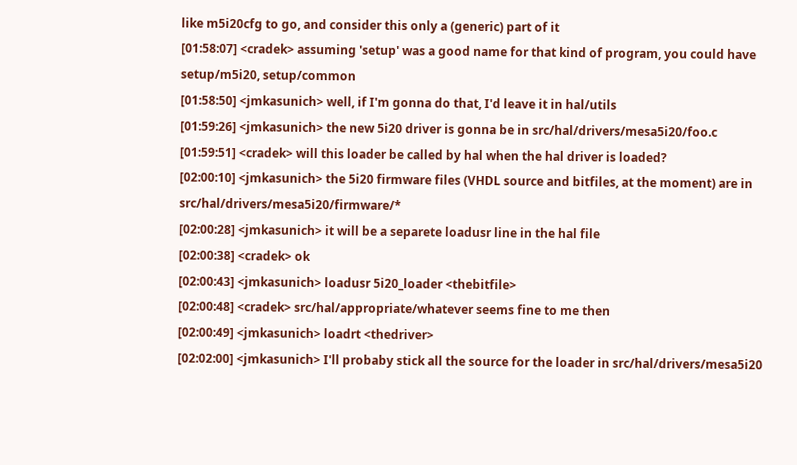like m5i20cfg to go, and consider this only a (generic) part of it
[01:58:07] <cradek> assuming 'setup' was a good name for that kind of program, you could have setup/m5i20, setup/common
[01:58:50] <jmkasunich> well, if I'm gonna do that, I'd leave it in hal/utils
[01:59:26] <jmkasunich> the new 5i20 driver is gonna be in src/hal/drivers/mesa5i20/foo.c
[01:59:51] <cradek> will this loader be called by hal when the hal driver is loaded?
[02:00:10] <jmkasunich> the 5i20 firmware files (VHDL source and bitfiles, at the moment) are in src/hal/drivers/mesa5i20/firmware/*
[02:00:28] <jmkasunich> it will be a separete loadusr line in the hal file
[02:00:38] <cradek> ok
[02:00:43] <jmkasunich> loadusr 5i20_loader <thebitfile>
[02:00:48] <cradek> src/hal/appropriate/whatever seems fine to me then
[02:00:49] <jmkasunich> loadrt <thedriver>
[02:02:00] <jmkasunich> I'll probaby stick all the source for the loader in src/hal/drivers/mesa5i20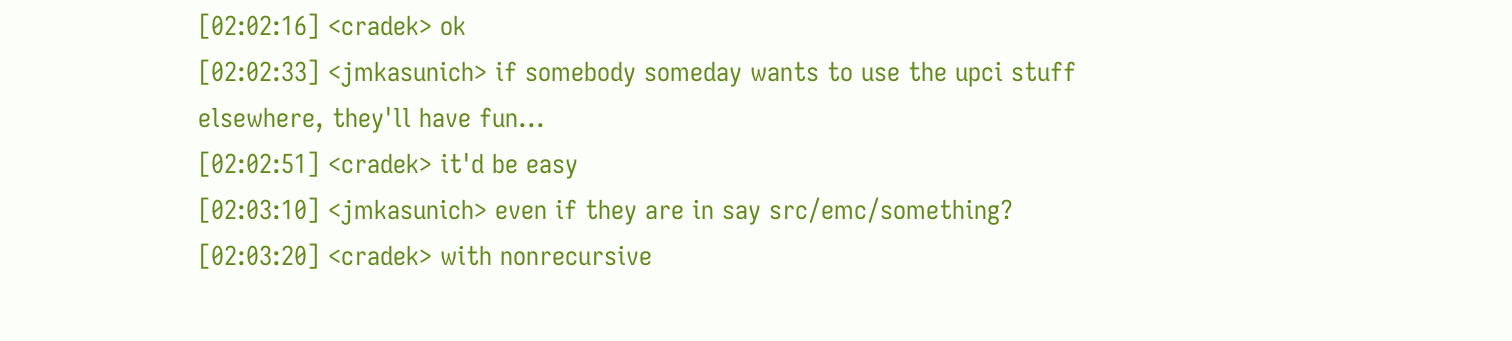[02:02:16] <cradek> ok
[02:02:33] <jmkasunich> if somebody someday wants to use the upci stuff elsewhere, they'll have fun...
[02:02:51] <cradek> it'd be easy
[02:03:10] <jmkasunich> even if they are in say src/emc/something?
[02:03:20] <cradek> with nonrecursive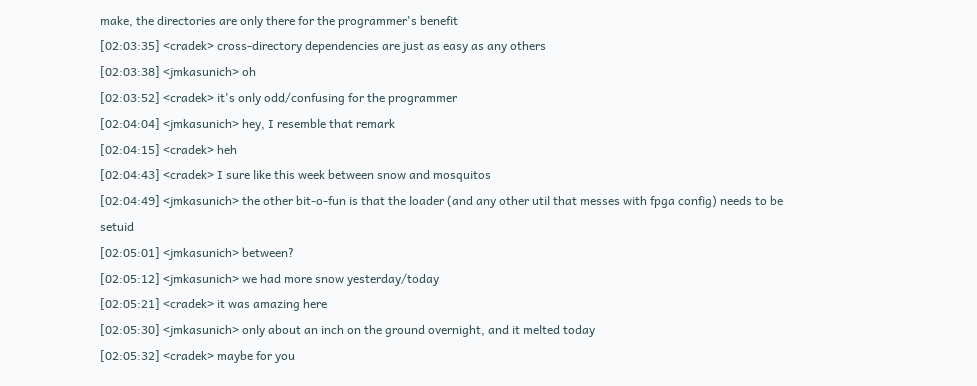make, the directories are only there for the programmer's benefit
[02:03:35] <cradek> cross-directory dependencies are just as easy as any others
[02:03:38] <jmkasunich> oh
[02:03:52] <cradek> it's only odd/confusing for the programmer
[02:04:04] <jmkasunich> hey, I resemble that remark
[02:04:15] <cradek> heh
[02:04:43] <cradek> I sure like this week between snow and mosquitos
[02:04:49] <jmkasunich> the other bit-o-fun is that the loader (and any other util that messes with fpga config) needs to be setuid
[02:05:01] <jmkasunich> between?
[02:05:12] <jmkasunich> we had more snow yesterday/today
[02:05:21] <cradek> it was amazing here
[02:05:30] <jmkasunich> only about an inch on the ground overnight, and it melted today
[02:05:32] <cradek> maybe for you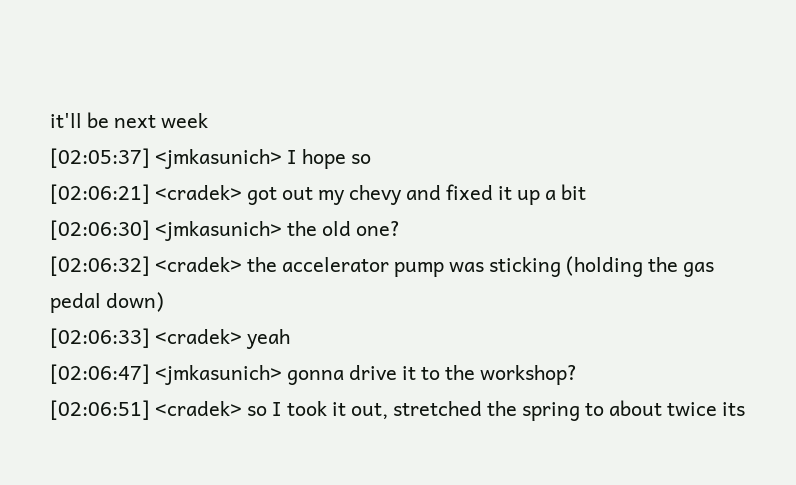it'll be next week
[02:05:37] <jmkasunich> I hope so
[02:06:21] <cradek> got out my chevy and fixed it up a bit
[02:06:30] <jmkasunich> the old one?
[02:06:32] <cradek> the accelerator pump was sticking (holding the gas pedal down)
[02:06:33] <cradek> yeah
[02:06:47] <jmkasunich> gonna drive it to the workshop?
[02:06:51] <cradek> so I took it out, stretched the spring to about twice its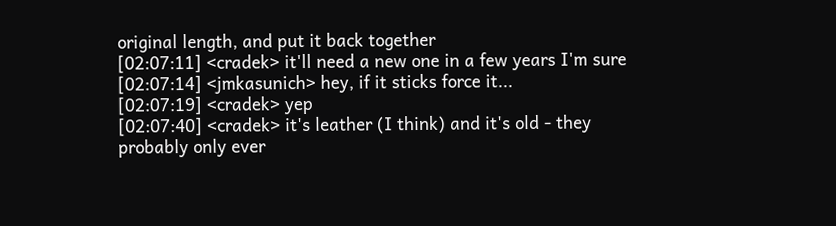original length, and put it back together
[02:07:11] <cradek> it'll need a new one in a few years I'm sure
[02:07:14] <jmkasunich> hey, if it sticks force it...
[02:07:19] <cradek> yep
[02:07:40] <cradek> it's leather (I think) and it's old - they probably only ever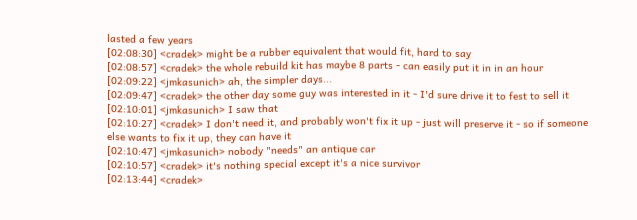lasted a few years
[02:08:30] <cradek> might be a rubber equivalent that would fit, hard to say
[02:08:57] <cradek> the whole rebuild kit has maybe 8 parts - can easily put it in in an hour
[02:09:22] <jmkasunich> ah, the simpler days...
[02:09:47] <cradek> the other day some guy was interested in it - I'd sure drive it to fest to sell it
[02:10:01] <jmkasunich> I saw that
[02:10:27] <cradek> I don't need it, and probably won't fix it up - just will preserve it - so if someone else wants to fix it up, they can have it
[02:10:47] <jmkasunich> nobody "needs" an antique car
[02:10:57] <cradek> it's nothing special except it's a nice survivor
[02:13:44] <cradek>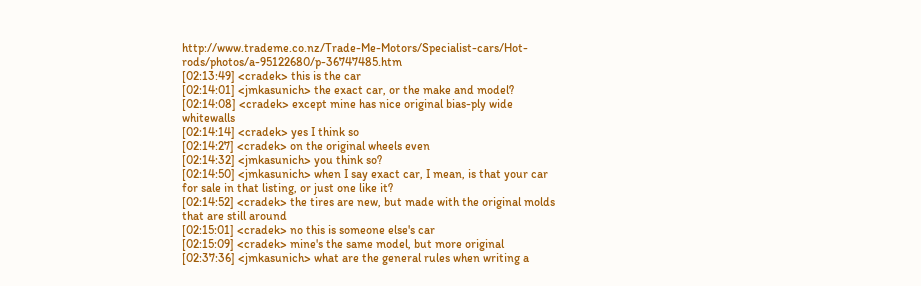http://www.trademe.co.nz/Trade-Me-Motors/Specialist-cars/Hot-rods/photos/a-95122680/p-36747485.htm
[02:13:49] <cradek> this is the car
[02:14:01] <jmkasunich> the exact car, or the make and model?
[02:14:08] <cradek> except mine has nice original bias-ply wide whitewalls
[02:14:14] <cradek> yes I think so
[02:14:27] <cradek> on the original wheels even
[02:14:32] <jmkasunich> you think so?
[02:14:50] <jmkasunich> when I say exact car, I mean, is that your car for sale in that listing, or just one like it?
[02:14:52] <cradek> the tires are new, but made with the original molds that are still around
[02:15:01] <cradek> no this is someone else's car
[02:15:09] <cradek> mine's the same model, but more original
[02:37:36] <jmkasunich> what are the general rules when writing a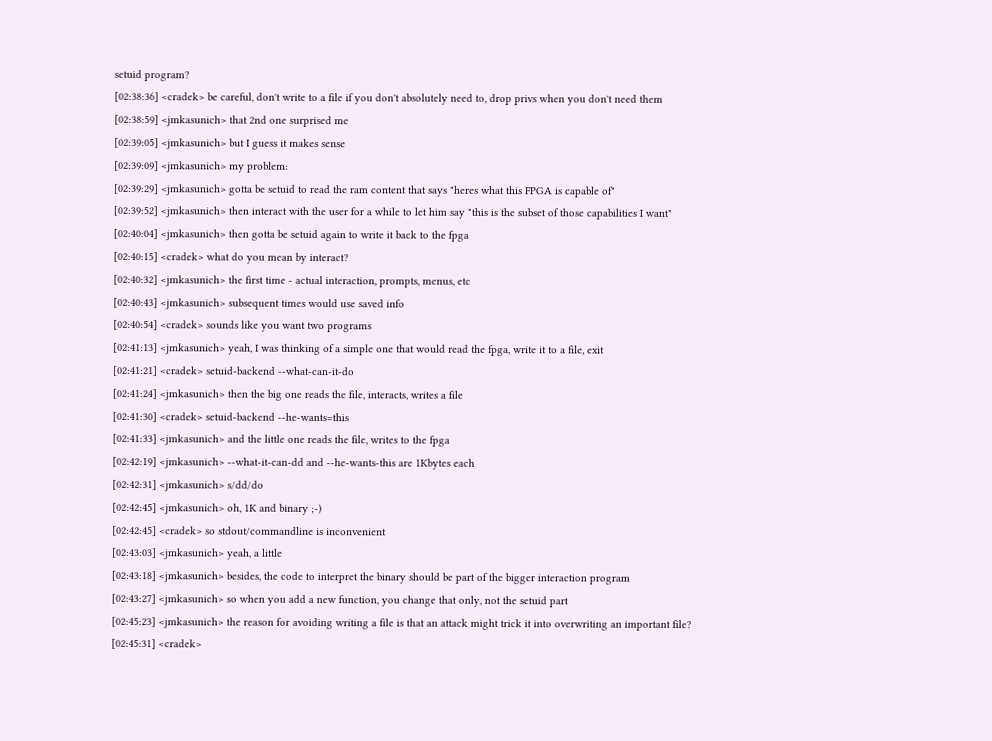setuid program?
[02:38:36] <cradek> be careful, don't write to a file if you don't absolutely need to, drop privs when you don't need them
[02:38:59] <jmkasunich> that 2nd one surprised me
[02:39:05] <jmkasunich> but I guess it makes sense
[02:39:09] <jmkasunich> my problem:
[02:39:29] <jmkasunich> gotta be setuid to read the ram content that says "heres what this FPGA is capable of"
[02:39:52] <jmkasunich> then interact with the user for a while to let him say "this is the subset of those capabilities I want"
[02:40:04] <jmkasunich> then gotta be setuid again to write it back to the fpga
[02:40:15] <cradek> what do you mean by interact?
[02:40:32] <jmkasunich> the first time - actual interaction, prompts, menus, etc
[02:40:43] <jmkasunich> subsequent times would use saved info
[02:40:54] <cradek> sounds like you want two programs
[02:41:13] <jmkasunich> yeah, I was thinking of a simple one that would read the fpga, write it to a file, exit
[02:41:21] <cradek> setuid-backend --what-can-it-do
[02:41:24] <jmkasunich> then the big one reads the file, interacts, writes a file
[02:41:30] <cradek> setuid-backend --he-wants=this
[02:41:33] <jmkasunich> and the little one reads the file, writes to the fpga
[02:42:19] <jmkasunich> --what-it-can-dd and --he-wants-this are 1Kbytes each
[02:42:31] <jmkasunich> s/dd/do
[02:42:45] <jmkasunich> oh, 1K and binary ;-)
[02:42:45] <cradek> so stdout/commandline is inconvenient
[02:43:03] <jmkasunich> yeah, a little
[02:43:18] <jmkasunich> besides, the code to interpret the binary should be part of the bigger interaction program
[02:43:27] <jmkasunich> so when you add a new function, you change that only, not the setuid part
[02:45:23] <jmkasunich> the reason for avoiding writing a file is that an attack might trick it into overwriting an important file?
[02:45:31] <cradek>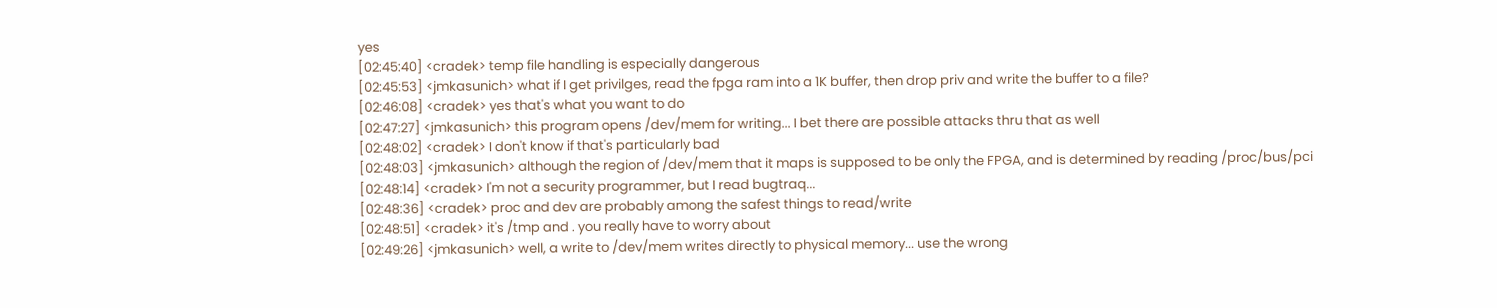yes
[02:45:40] <cradek> temp file handling is especially dangerous
[02:45:53] <jmkasunich> what if I get privilges, read the fpga ram into a 1K buffer, then drop priv and write the buffer to a file?
[02:46:08] <cradek> yes that's what you want to do
[02:47:27] <jmkasunich> this program opens /dev/mem for writing... I bet there are possible attacks thru that as well
[02:48:02] <cradek> I don't know if that's particularly bad
[02:48:03] <jmkasunich> although the region of /dev/mem that it maps is supposed to be only the FPGA, and is determined by reading /proc/bus/pci
[02:48:14] <cradek> I'm not a security programmer, but I read bugtraq...
[02:48:36] <cradek> proc and dev are probably among the safest things to read/write
[02:48:51] <cradek> it's /tmp and . you really have to worry about
[02:49:26] <jmkasunich> well, a write to /dev/mem writes directly to physical memory... use the wrong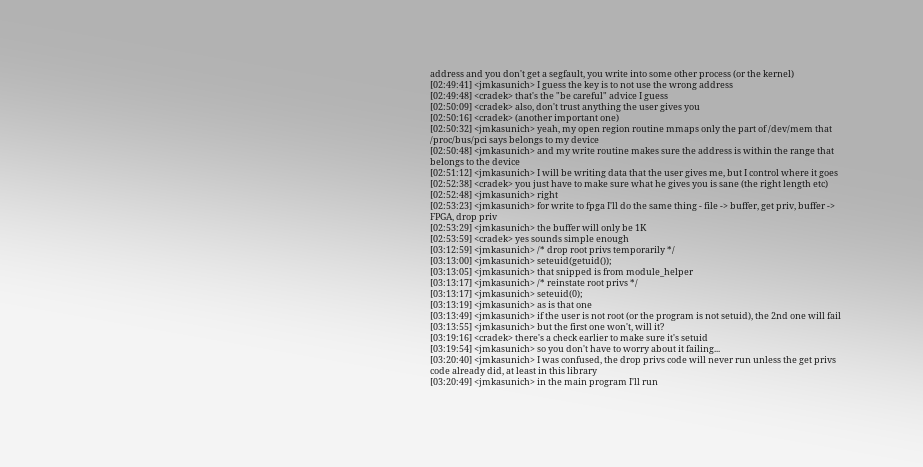address and you don't get a segfault, you write into some other process (or the kernel)
[02:49:41] <jmkasunich> I guess the key is to not use the wrong address
[02:49:48] <cradek> that's the "be careful" advice I guess
[02:50:09] <cradek> also, don't trust anything the user gives you
[02:50:16] <cradek> (another important one)
[02:50:32] <jmkasunich> yeah, my open region routine mmaps only the part of /dev/mem that /proc/bus/pci says belongs to my device
[02:50:48] <jmkasunich> and my write routine makes sure the address is within the range that belongs to the device
[02:51:12] <jmkasunich> I will be writing data that the user gives me, but I control where it goes
[02:52:38] <cradek> you just have to make sure what he gives you is sane (the right length etc)
[02:52:48] <jmkasunich> right
[02:53:23] <jmkasunich> for write to fpga I'll do the same thing - file -> buffer, get priv, buffer -> FPGA, drop priv
[02:53:29] <jmkasunich> the buffer will only be 1K
[02:53:59] <cradek> yes sounds simple enough
[03:12:59] <jmkasunich> /* drop root privs temporarily */
[03:13:00] <jmkasunich> seteuid(getuid());
[03:13:05] <jmkasunich> that snipped is from module_helper
[03:13:17] <jmkasunich> /* reinstate root privs */
[03:13:17] <jmkasunich> seteuid(0);
[03:13:19] <jmkasunich> as is that one
[03:13:49] <jmkasunich> if the user is not root (or the program is not setuid), the 2nd one will fail
[03:13:55] <jmkasunich> but the first one won't, will it?
[03:19:16] <cradek> there's a check earlier to make sure it's setuid
[03:19:54] <jmkasunich> so you don't have to worry about it failing...
[03:20:40] <jmkasunich> I was confused, the drop privs code will never run unless the get privs code already did, at least in this library
[03:20:49] <jmkasunich> in the main program I'll run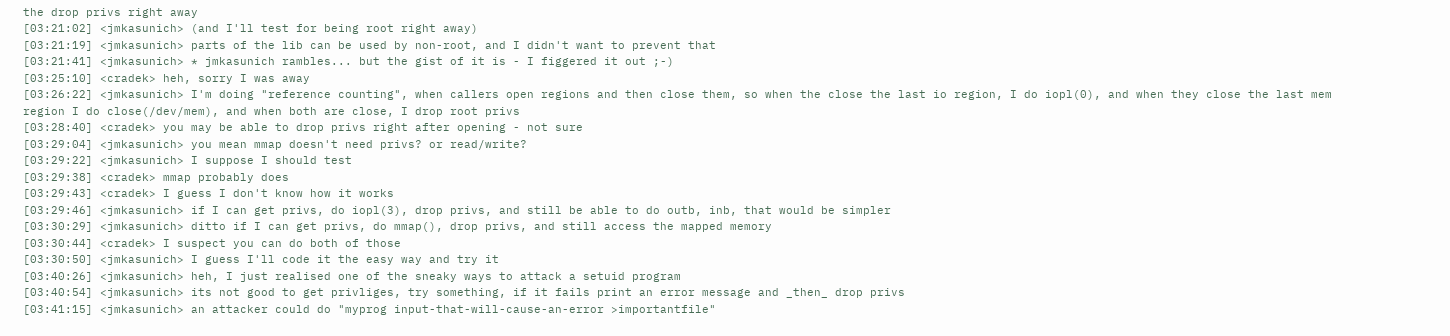the drop privs right away
[03:21:02] <jmkasunich> (and I'll test for being root right away)
[03:21:19] <jmkasunich> parts of the lib can be used by non-root, and I didn't want to prevent that
[03:21:41] <jmkasunich> * jmkasunich rambles... but the gist of it is - I figgered it out ;-)
[03:25:10] <cradek> heh, sorry I was away
[03:26:22] <jmkasunich> I'm doing "reference counting", when callers open regions and then close them, so when the close the last io region, I do iopl(0), and when they close the last mem region I do close(/dev/mem), and when both are close, I drop root privs
[03:28:40] <cradek> you may be able to drop privs right after opening - not sure
[03:29:04] <jmkasunich> you mean mmap doesn't need privs? or read/write?
[03:29:22] <jmkasunich> I suppose I should test
[03:29:38] <cradek> mmap probably does
[03:29:43] <cradek> I guess I don't know how it works
[03:29:46] <jmkasunich> if I can get privs, do iopl(3), drop privs, and still be able to do outb, inb, that would be simpler
[03:30:29] <jmkasunich> ditto if I can get privs, do mmap(), drop privs, and still access the mapped memory
[03:30:44] <cradek> I suspect you can do both of those
[03:30:50] <jmkasunich> I guess I'll code it the easy way and try it
[03:40:26] <jmkasunich> heh, I just realised one of the sneaky ways to attack a setuid program
[03:40:54] <jmkasunich> its not good to get privliges, try something, if it fails print an error message and _then_ drop privs
[03:41:15] <jmkasunich> an attacker could do "myprog input-that-will-cause-an-error >importantfile"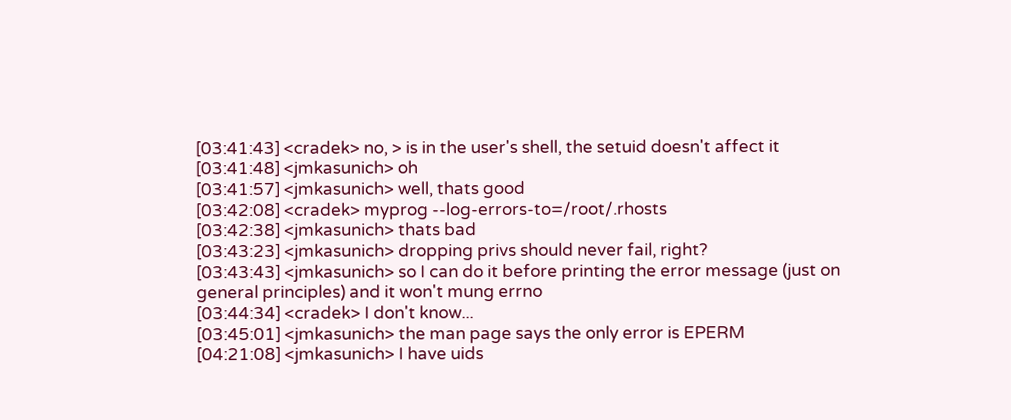[03:41:43] <cradek> no, > is in the user's shell, the setuid doesn't affect it
[03:41:48] <jmkasunich> oh
[03:41:57] <jmkasunich> well, thats good
[03:42:08] <cradek> myprog --log-errors-to=/root/.rhosts
[03:42:38] <jmkasunich> thats bad
[03:43:23] <jmkasunich> dropping privs should never fail, right?
[03:43:43] <jmkasunich> so I can do it before printing the error message (just on general principles) and it won't mung errno
[03:44:34] <cradek> I don't know...
[03:45:01] <jmkasunich> the man page says the only error is EPERM
[04:21:08] <jmkasunich> I have uids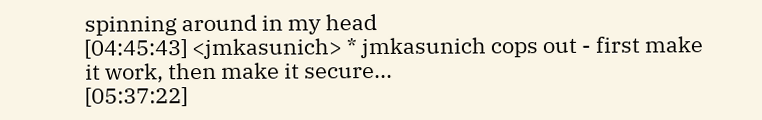spinning around in my head
[04:45:43] <jmkasunich> * jmkasunich cops out - first make it work, then make it secure...
[05:37:22]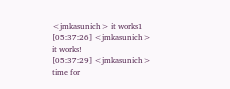<jmkasunich> it works1
[05:37:26] <jmkasunich> it works!
[05:37:29] <jmkasunich> time for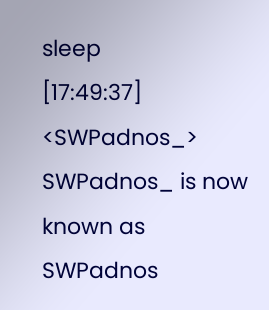sleep
[17:49:37] <SWPadnos_> SWPadnos_ is now known as SWPadnos